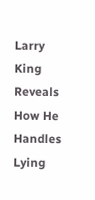Larry King Reveals How He Handles Lying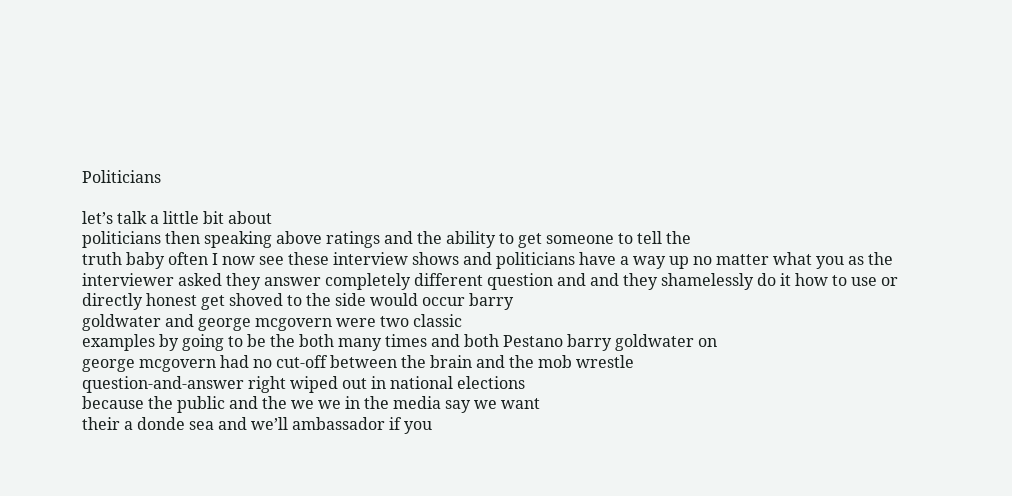Politicians

let’s talk a little bit about
politicians then speaking above ratings and the ability to get someone to tell the
truth baby often I now see these interview shows and politicians have a way up no matter what you as the
interviewer asked they answer completely different question and and they shamelessly do it how to use or
directly honest get shoved to the side would occur barry
goldwater and george mcgovern were two classic
examples by going to be the both many times and both Pestano barry goldwater on
george mcgovern had no cut-off between the brain and the mob wrestle
question-and-answer right wiped out in national elections
because the public and the we we in the media say we want
their a donde sea and we’ll ambassador if you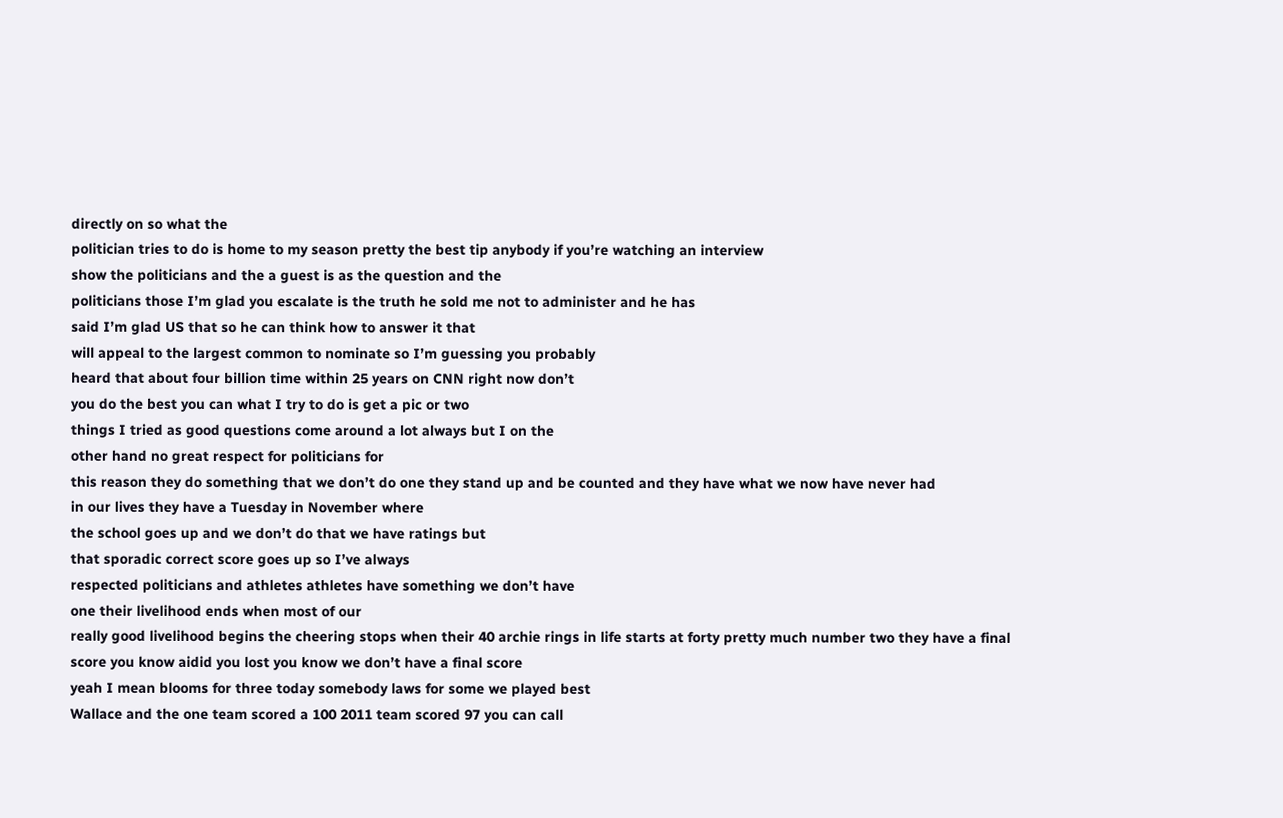directly on so what the
politician tries to do is home to my season pretty the best tip anybody if you’re watching an interview
show the politicians and the a guest is as the question and the
politicians those I’m glad you escalate is the truth he sold me not to administer and he has
said I’m glad US that so he can think how to answer it that
will appeal to the largest common to nominate so I’m guessing you probably
heard that about four billion time within 25 years on CNN right now don’t
you do the best you can what I try to do is get a pic or two
things I tried as good questions come around a lot always but I on the
other hand no great respect for politicians for
this reason they do something that we don’t do one they stand up and be counted and they have what we now have never had
in our lives they have a Tuesday in November where
the school goes up and we don’t do that we have ratings but
that sporadic correct score goes up so I’ve always
respected politicians and athletes athletes have something we don’t have
one their livelihood ends when most of our
really good livelihood begins the cheering stops when their 40 archie rings in life starts at forty pretty much number two they have a final
score you know aidid you lost you know we don’t have a final score
yeah I mean blooms for three today somebody laws for some we played best
Wallace and the one team scored a 100 2011 team scored 97 you can call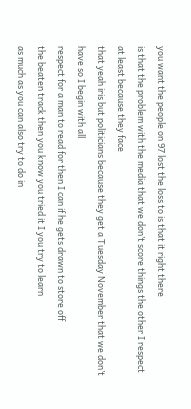you want the people on 97 lost the loss to is that it right there
is that the problem with the media that we don’t score things the other I respect at least because they face
that yeah iris but politicians because they get a Tuesday November that we don’t have so I begin with all
respect for a man to read for then I can if he gets drawn to store off
the beaten track then you know you tried it I you try to learn
as much as you can also try to do in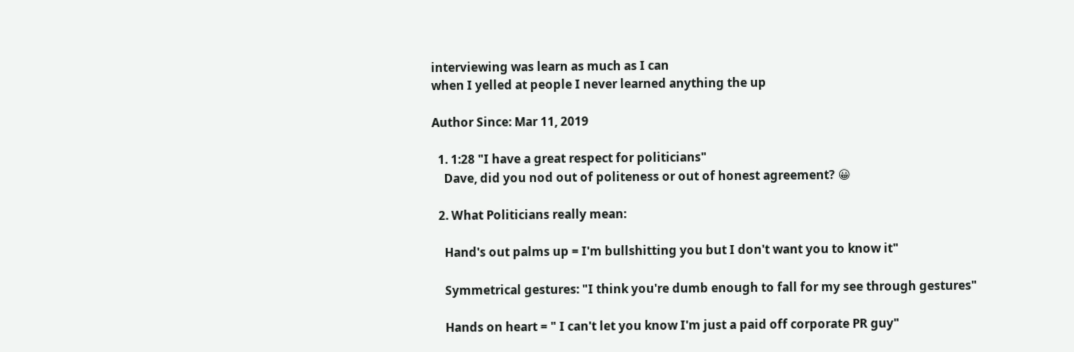interviewing was learn as much as I can
when I yelled at people I never learned anything the up

Author Since: Mar 11, 2019

  1. 1:28 "I have a great respect for politicians"
    Dave, did you nod out of politeness or out of honest agreement? 😀

  2. What Politicians really mean:

    Hand's out palms up = I'm bullshitting you but I don't want you to know it"

    Symmetrical gestures: "I think you're dumb enough to fall for my see through gestures"

    Hands on heart = " I can't let you know I'm just a paid off corporate PR guy"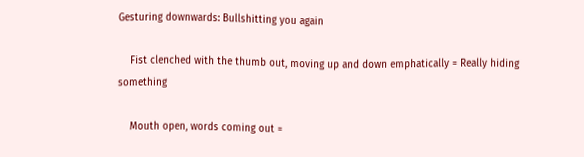Gesturing downwards: Bullshitting you again

    Fist clenched with the thumb out, moving up and down emphatically = Really hiding                                                                                                       something

    Mouth open, words coming out =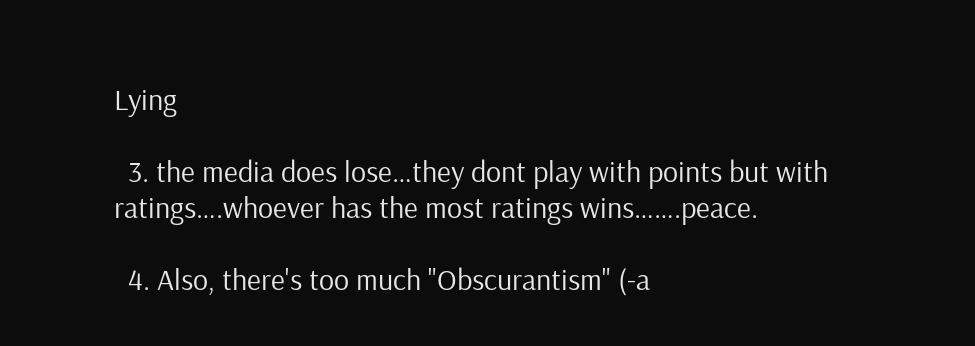Lying

  3. the media does lose…they dont play with points but with ratings….whoever has the most ratings wins…….peace.

  4. Also, there's too much "Obscurantism" (-a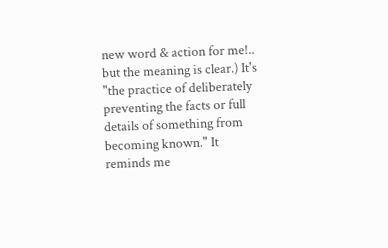new word & action for me!.. but the meaning is clear.) It's "the practice of deliberately preventing the facts or full details of something from becoming known." It reminds me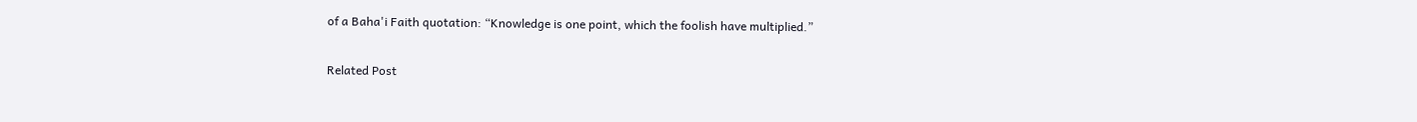of a Baha'i Faith quotation: “Knowledge is one point, which the foolish have multiplied.”

Related Post